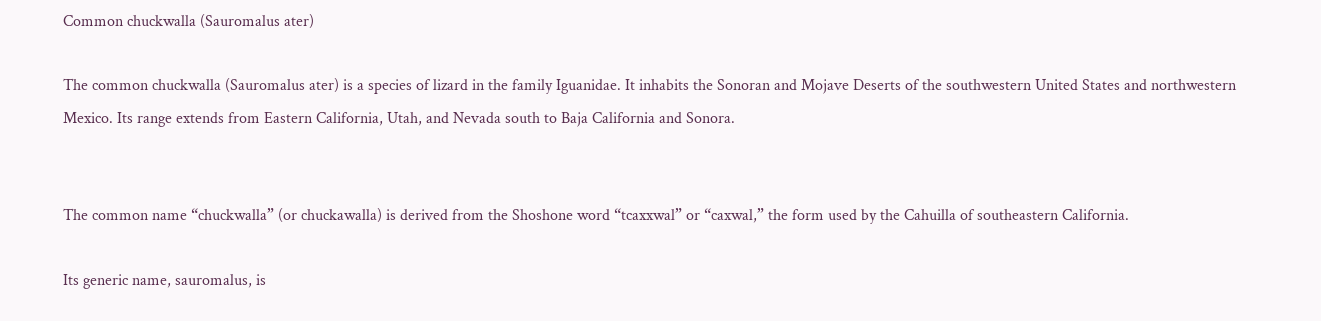Common chuckwalla (Sauromalus ater)

The common chuckwalla (Sauromalus ater) is a species of lizard in the family Iguanidae. It inhabits the Sonoran and Mojave Deserts of the southwestern United States and northwestern Mexico. Its range extends from Eastern California, Utah, and Nevada south to Baja California and Sonora.


The common name “chuckwalla” (or chuckawalla) is derived from the Shoshone word “tcaxxwal” or “caxwal,” the form used by the Cahuilla of southeastern California.

Its generic name, sauromalus, is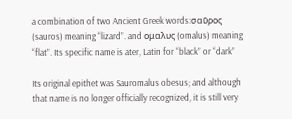a combination of two Ancient Greek words:σαῦρος (sauros) meaning “lizard”. and ομαλυς (omalus) meaning “flat”. Its specific name is ater, Latin for “black” or “dark”

Its original epithet was Sauromalus obesus; and although that name is no longer officially recognized, it is still very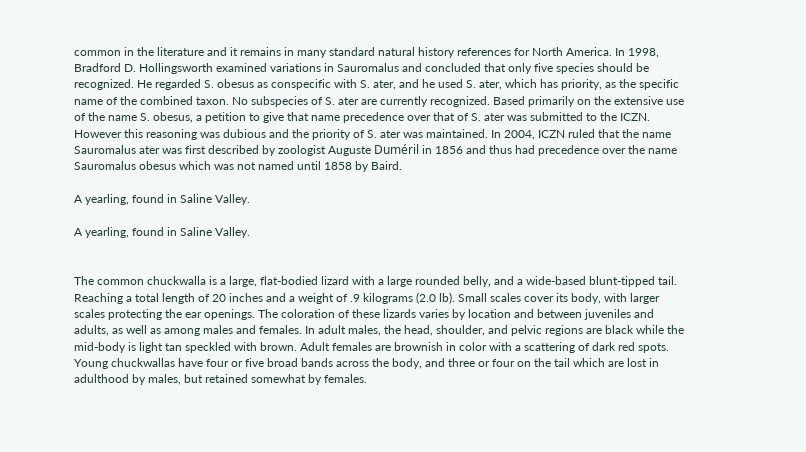common in the literature and it remains in many standard natural history references for North America. In 1998, Bradford D. Hollingsworth examined variations in Sauromalus and concluded that only five species should be recognized. He regarded S. obesus as conspecific with S. ater, and he used S. ater, which has priority, as the specific name of the combined taxon. No subspecies of S. ater are currently recognized. Based primarily on the extensive use of the name S. obesus, a petition to give that name precedence over that of S. ater was submitted to the ICZN. However this reasoning was dubious and the priority of S. ater was maintained. In 2004, ICZN ruled that the name Sauromalus ater was first described by zoologist Auguste Duméril in 1856 and thus had precedence over the name Sauromalus obesus which was not named until 1858 by Baird.

A yearling, found in Saline Valley.

A yearling, found in Saline Valley.


The common chuckwalla is a large, flat-bodied lizard with a large rounded belly, and a wide-based blunt-tipped tail. Reaching a total length of 20 inches and a weight of .9 kilograms (2.0 lb). Small scales cover its body, with larger scales protecting the ear openings. The coloration of these lizards varies by location and between juveniles and adults, as well as among males and females. In adult males, the head, shoulder, and pelvic regions are black while the mid-body is light tan speckled with brown. Adult females are brownish in color with a scattering of dark red spots. Young chuckwallas have four or five broad bands across the body, and three or four on the tail which are lost in adulthood by males, but retained somewhat by females.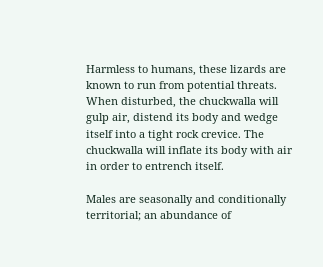Harmless to humans, these lizards are known to run from potential threats. When disturbed, the chuckwalla will gulp air, distend its body and wedge itself into a tight rock crevice. The chuckwalla will inflate its body with air in order to entrench itself.

Males are seasonally and conditionally territorial; an abundance of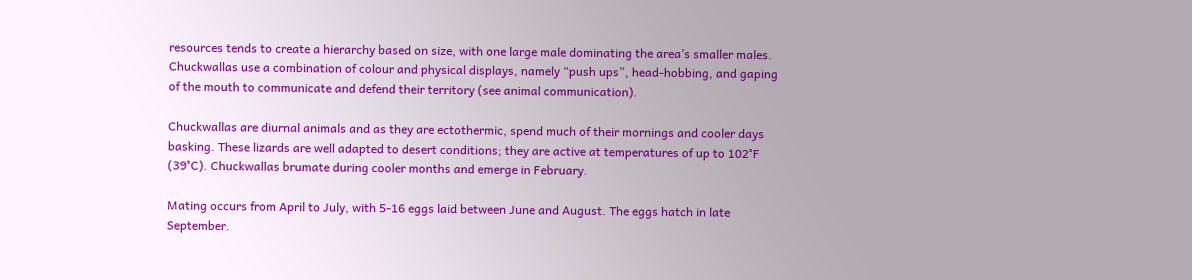resources tends to create a hierarchy based on size, with one large male dominating the area’s smaller males. Chuckwallas use a combination of colour and physical displays, namely “push ups”, head-hobbing, and gaping of the mouth to communicate and defend their territory (see animal communication).

Chuckwallas are diurnal animals and as they are ectothermic, spend much of their mornings and cooler days basking. These lizards are well adapted to desert conditions; they are active at temperatures of up to 102°F (39°C). Chuckwallas brumate during cooler months and emerge in February.

Mating occurs from April to July, with 5-16 eggs laid between June and August. The eggs hatch in late September.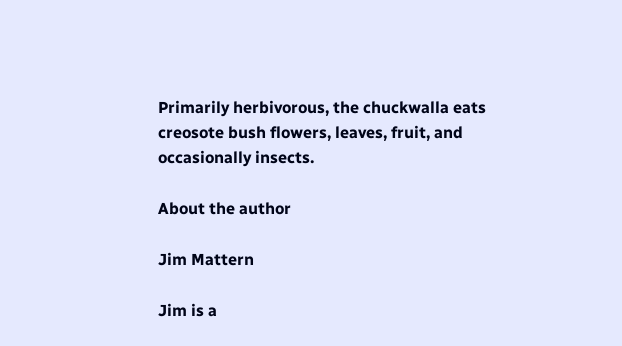Primarily herbivorous, the chuckwalla eats creosote bush flowers, leaves, fruit, and occasionally insects.

About the author

Jim Mattern

Jim is a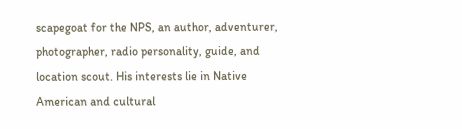scapegoat for the NPS, an author, adventurer, photographer, radio personality, guide, and location scout. His interests lie in Native American and cultural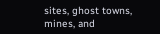sites, ghost towns, mines, and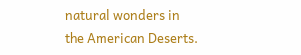natural wonders in the American Deserts.